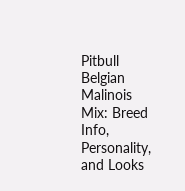Pitbull Belgian Malinois Mix: Breed Info, Personality, and Looks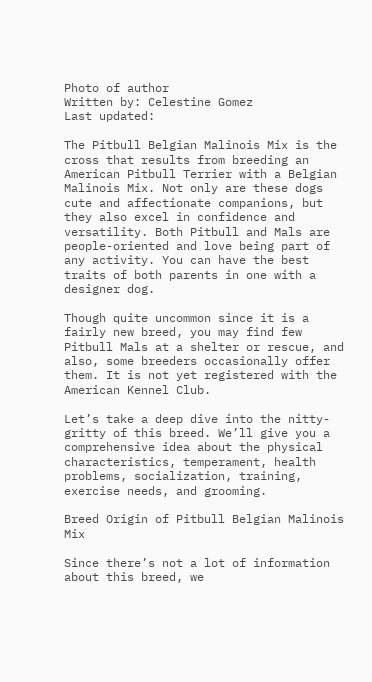Photo of author
Written by: Celestine Gomez
Last updated:

The Pitbull Belgian Malinois Mix is the cross that results from breeding an American Pitbull Terrier with a Belgian Malinois Mix. Not only are these dogs cute and affectionate companions, but they also excel in confidence and versatility. Both Pitbull and Mals are people-oriented and love being part of any activity. You can have the best traits of both parents in one with a designer dog.

Though quite uncommon since it is a fairly new breed, you may find few Pitbull Mals at a shelter or rescue, and also, some breeders occasionally offer them. It is not yet registered with the American Kennel Club.

Let’s take a deep dive into the nitty-gritty of this breed. We’ll give you a comprehensive idea about the physical characteristics, temperament, health problems, socialization, training, exercise needs, and grooming.

Breed Origin of Pitbull Belgian Malinois Mix

Since there’s not a lot of information about this breed, we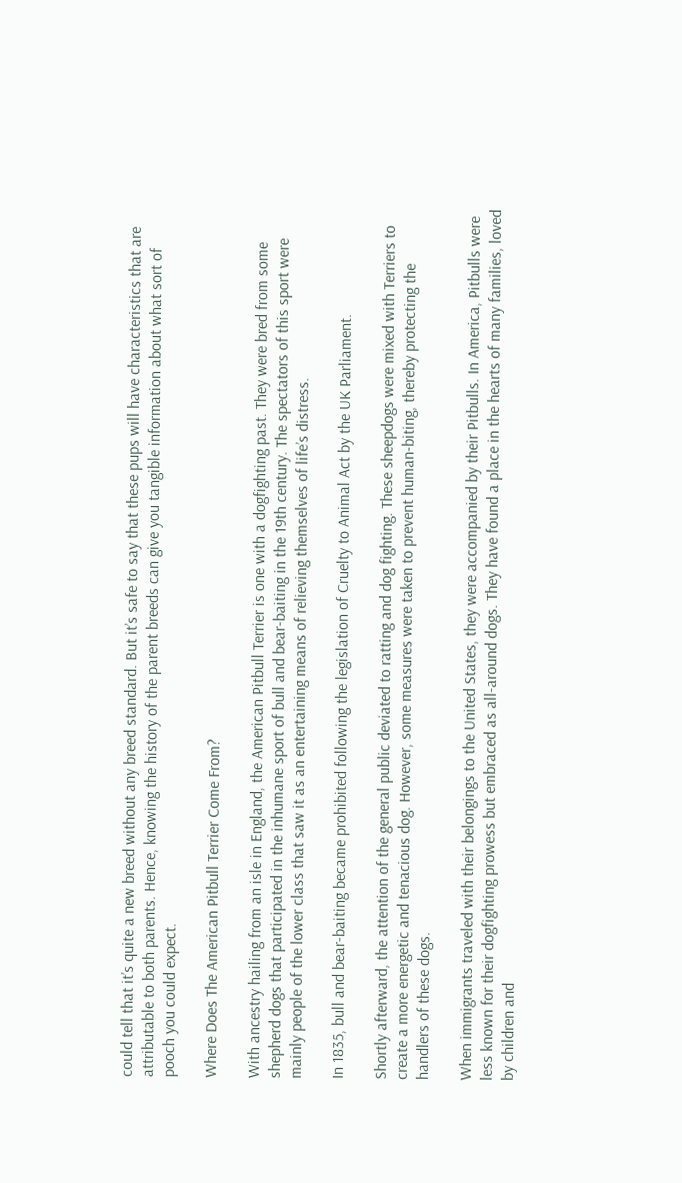could tell that it’s quite a new breed without any breed standard. But it’s safe to say that these pups will have characteristics that are attributable to both parents. Hence, knowing the history of the parent breeds can give you tangible information about what sort of pooch you could expect.

Where Does The American Pitbull Terrier Come From?

With ancestry hailing from an isle in England, the American Pitbull Terrier is one with a dogfighting past. They were bred from some shepherd dogs that participated in the inhumane sport of bull and bear-baiting in the 19th century. The spectators of this sport were mainly people of the lower class that saw it as an entertaining means of relieving themselves of life’s distress.

In 1835, bull and bear-baiting became prohibited following the legislation of Cruelty to Animal Act by the UK Parliament.

Shortly afterward, the attention of the general public deviated to ratting and dog fighting. These sheepdogs were mixed with Terriers to create a more energetic and tenacious dog. However, some measures were taken to prevent human-biting, thereby protecting the handlers of these dogs.

When immigrants traveled with their belongings to the United States, they were accompanied by their Pitbulls. In America, Pitbulls were less known for their dogfighting prowess but embraced as all-around dogs. They have found a place in the hearts of many families, loved by children and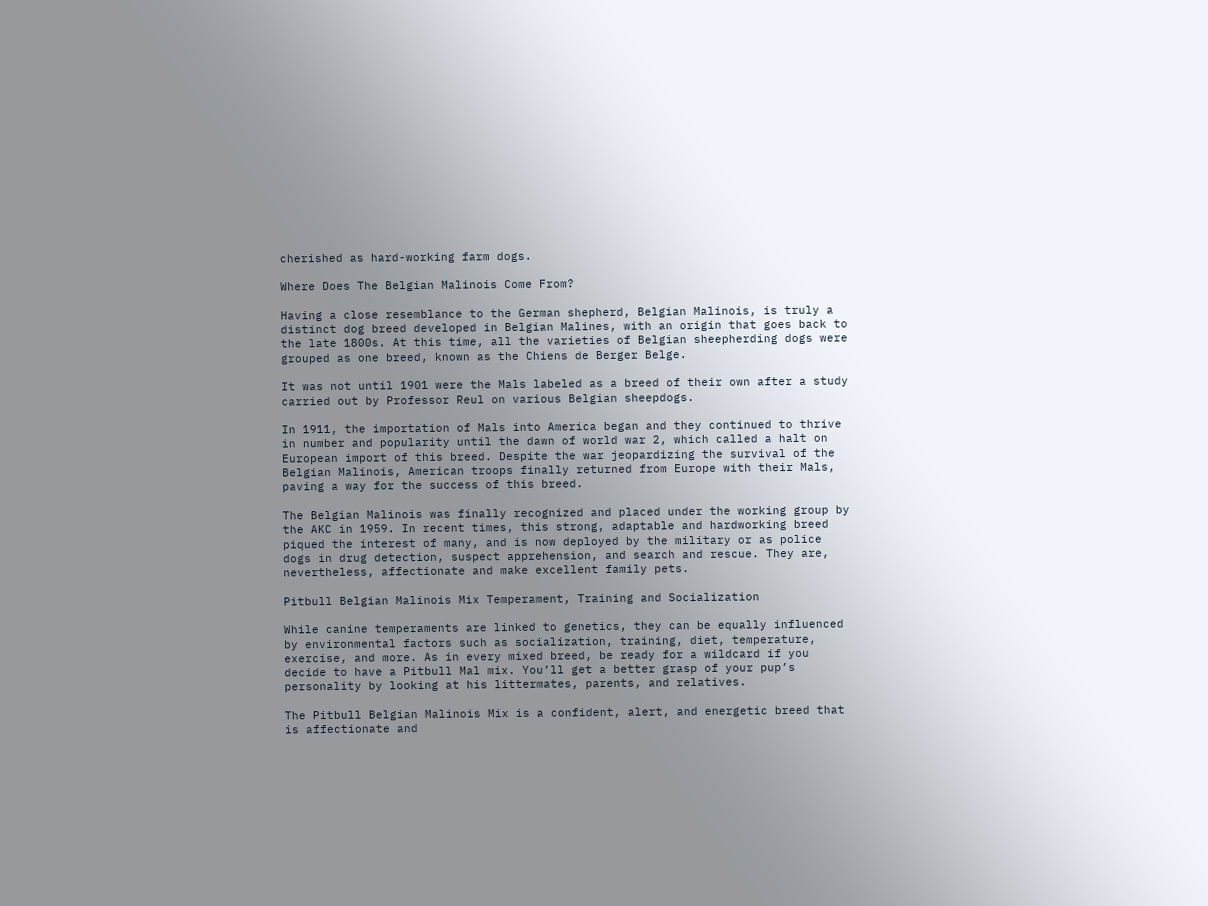cherished as hard-working farm dogs.

Where Does The Belgian Malinois Come From?

Having a close resemblance to the German shepherd, Belgian Malinois, is truly a distinct dog breed developed in Belgian Malines, with an origin that goes back to the late 1800s. At this time, all the varieties of Belgian sheepherding dogs were grouped as one breed, known as the Chiens de Berger Belge.

It was not until 1901 were the Mals labeled as a breed of their own after a study carried out by Professor Reul on various Belgian sheepdogs.

In 1911, the importation of Mals into America began and they continued to thrive in number and popularity until the dawn of world war 2, which called a halt on European import of this breed. Despite the war jeopardizing the survival of the Belgian Malinois, American troops finally returned from Europe with their Mals, paving a way for the success of this breed.

The Belgian Malinois was finally recognized and placed under the working group by the AKC in 1959. In recent times, this strong, adaptable and hardworking breed piqued the interest of many, and is now deployed by the military or as police dogs in drug detection, suspect apprehension, and search and rescue. They are, nevertheless, affectionate and make excellent family pets.

Pitbull Belgian Malinois Mix Temperament, Training and Socialization

While canine temperaments are linked to genetics, they can be equally influenced by environmental factors such as socialization, training, diet, temperature, exercise, and more. As in every mixed breed, be ready for a wildcard if you decide to have a Pitbull Mal mix. You’ll get a better grasp of your pup’s personality by looking at his littermates, parents, and relatives.

The Pitbull Belgian Malinois Mix is a confident, alert, and energetic breed that is affectionate and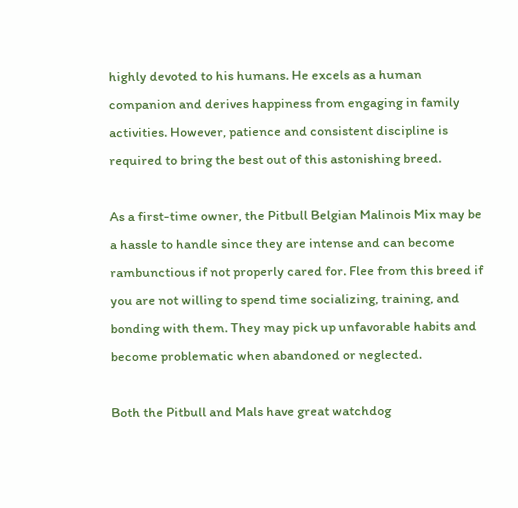highly devoted to his humans. He excels as a human companion and derives happiness from engaging in family activities. However, patience and consistent discipline is required to bring the best out of this astonishing breed.

As a first-time owner, the Pitbull Belgian Malinois Mix may be a hassle to handle since they are intense and can become rambunctious if not properly cared for. Flee from this breed if you are not willing to spend time socializing, training, and bonding with them. They may pick up unfavorable habits and become problematic when abandoned or neglected.

Both the Pitbull and Mals have great watchdog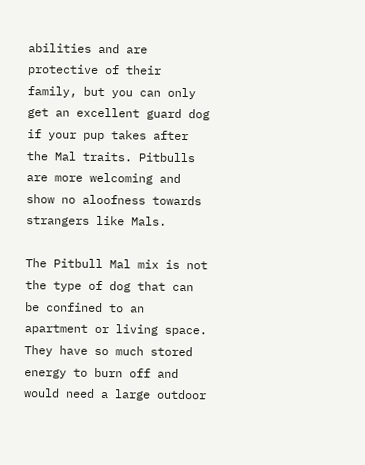abilities and are protective of their family, but you can only get an excellent guard dog if your pup takes after the Mal traits. Pitbulls are more welcoming and show no aloofness towards strangers like Mals.

The Pitbull Mal mix is not the type of dog that can be confined to an apartment or living space. They have so much stored energy to burn off and would need a large outdoor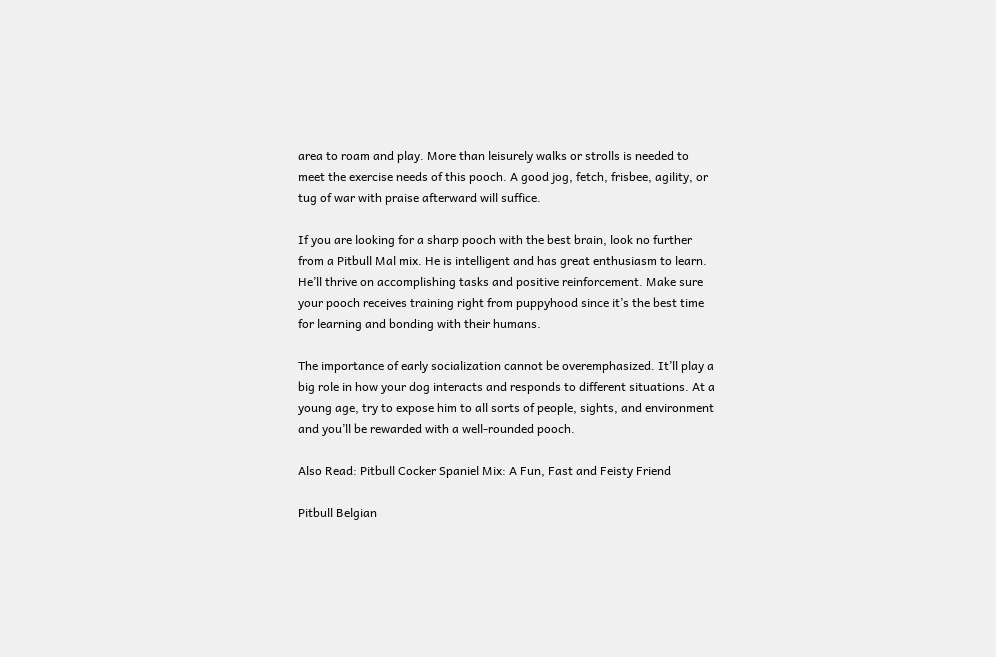area to roam and play. More than leisurely walks or strolls is needed to meet the exercise needs of this pooch. A good jog, fetch, frisbee, agility, or tug of war with praise afterward will suffice.

If you are looking for a sharp pooch with the best brain, look no further from a Pitbull Mal mix. He is intelligent and has great enthusiasm to learn. He’ll thrive on accomplishing tasks and positive reinforcement. Make sure your pooch receives training right from puppyhood since it’s the best time for learning and bonding with their humans.

The importance of early socialization cannot be overemphasized. It’ll play a big role in how your dog interacts and responds to different situations. At a young age, try to expose him to all sorts of people, sights, and environment and you’ll be rewarded with a well-rounded pooch.

Also Read: Pitbull Cocker Spaniel Mix: A Fun, Fast and Feisty Friend

Pitbull Belgian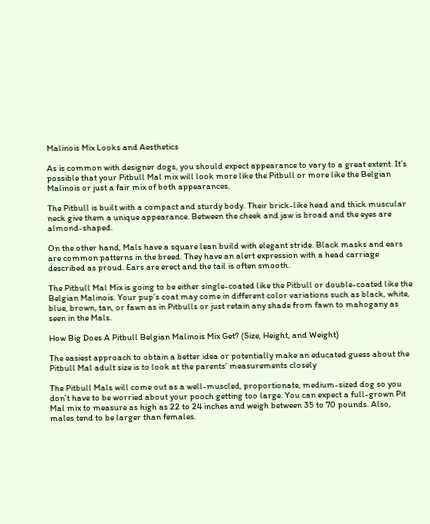Malinois Mix Looks and Aesthetics

As is common with designer dogs, you should expect appearance to vary to a great extent. It’s possible that your Pitbull Mal mix will look more like the Pitbull or more like the Belgian Malinois or just a fair mix of both appearances.

The Pitbull is built with a compact and sturdy body. Their brick-like head and thick muscular neck give them a unique appearance. Between the cheek and jaw is broad and the eyes are almond-shaped.

On the other hand, Mals have a square lean build with elegant stride. Black masks and ears are common patterns in the breed. They have an alert expression with a head carriage described as proud. Ears are erect and the tail is often smooth.

The Pitbull Mal Mix is going to be either single-coated like the Pitbull or double-coated like the Belgian Malinois. Your pup’s coat may come in different color variations such as black, white, blue, brown, tan, or fawn as in Pitbulls or just retain any shade from fawn to mahogany as seen in the Mals.

How Big Does A Pitbull Belgian Malinois Mix Get? (Size, Height, and Weight)

The easiest approach to obtain a better idea or potentially make an educated guess about the Pitbull Mal adult size is to look at the parents’ measurements closely

The Pitbull Mals will come out as a well-muscled, proportionate, medium-sized dog so you don’t have to be worried about your pooch getting too large. You can expect a full-grown Pit Mal mix to measure as high as 22 to 24 inches and weigh between 35 to 70 pounds. Also, males tend to be larger than females.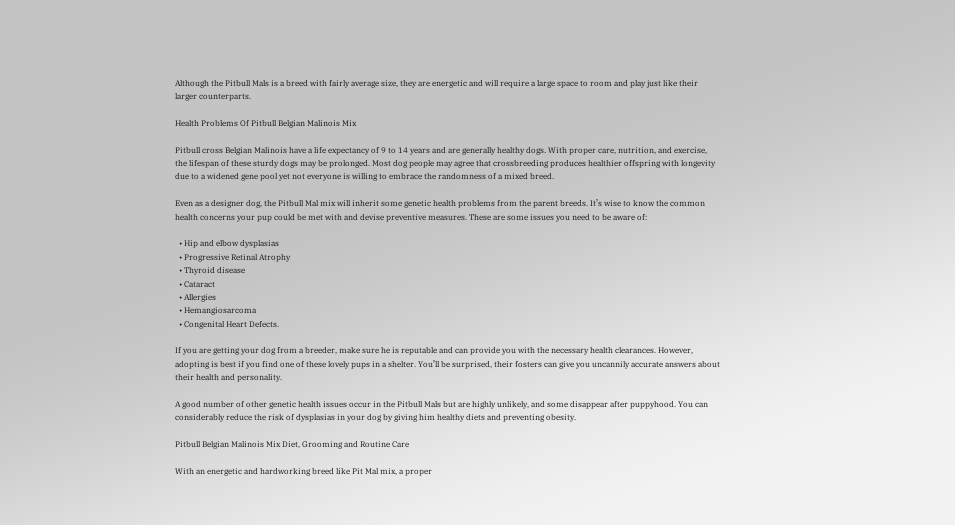Although the Pitbull Mals is a breed with fairly average size, they are energetic and will require a large space to room and play just like their larger counterparts.

Health Problems Of Pitbull Belgian Malinois Mix

Pitbull cross Belgian Malinois have a life expectancy of 9 to 14 years and are generally healthy dogs. With proper care, nutrition, and exercise, the lifespan of these sturdy dogs may be prolonged. Most dog people may agree that crossbreeding produces healthier offspring with longevity due to a widened gene pool yet not everyone is willing to embrace the randomness of a mixed breed.

Even as a designer dog, the Pitbull Mal mix will inherit some genetic health problems from the parent breeds. It’s wise to know the common health concerns your pup could be met with and devise preventive measures. These are some issues you need to be aware of:

  • Hip and elbow dysplasias
  • Progressive Retinal Atrophy
  • Thyroid disease
  • Cataract
  • Allergies
  • Hemangiosarcoma
  • Congenital Heart Defects.

If you are getting your dog from a breeder, make sure he is reputable and can provide you with the necessary health clearances. However, adopting is best if you find one of these lovely pups in a shelter. You’ll be surprised, their fosters can give you uncannily accurate answers about their health and personality.

A good number of other genetic health issues occur in the Pitbull Mals but are highly unlikely, and some disappear after puppyhood. You can considerably reduce the risk of dysplasias in your dog by giving him healthy diets and preventing obesity.

Pitbull Belgian Malinois Mix Diet, Grooming and Routine Care

With an energetic and hardworking breed like Pit Mal mix, a proper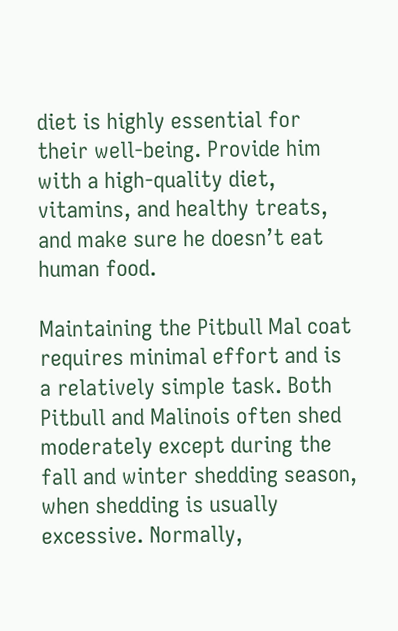diet is highly essential for their well-being. Provide him with a high-quality diet, vitamins, and healthy treats, and make sure he doesn’t eat human food.

Maintaining the Pitbull Mal coat requires minimal effort and is a relatively simple task. Both Pitbull and Malinois often shed moderately except during the fall and winter shedding season, when shedding is usually excessive. Normally,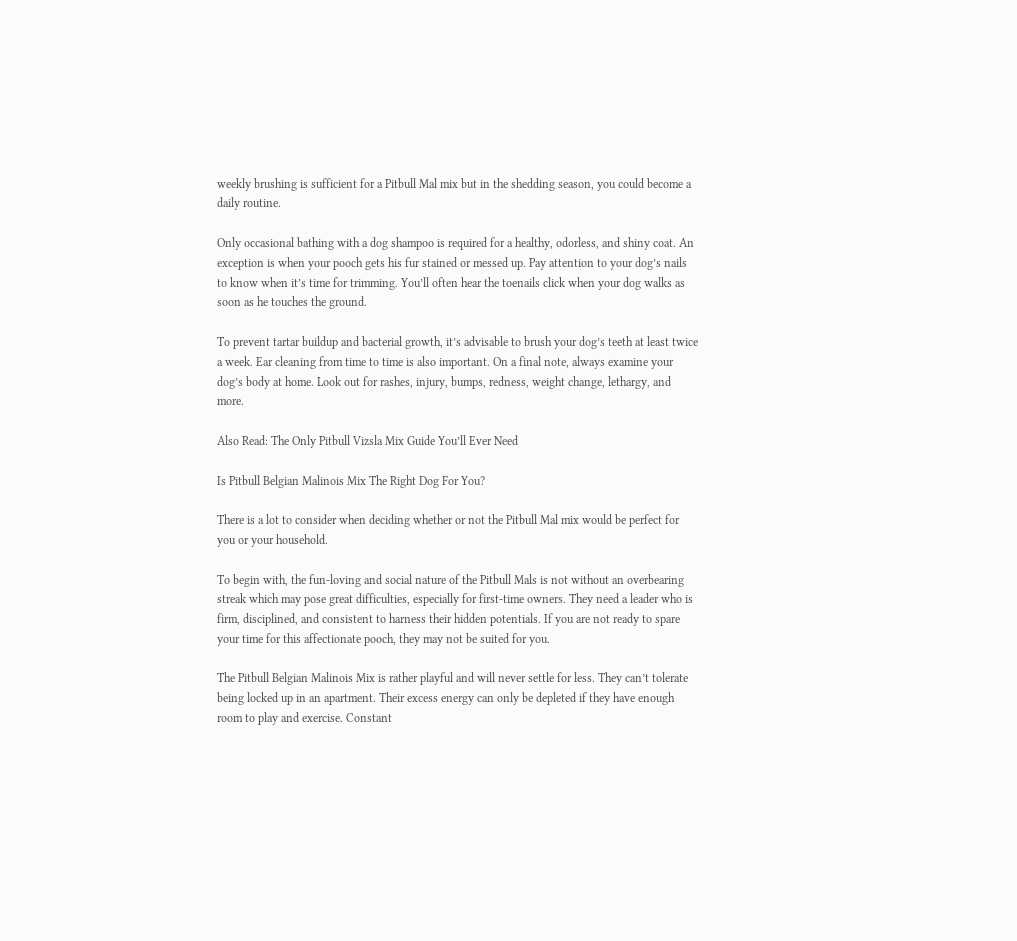weekly brushing is sufficient for a Pitbull Mal mix but in the shedding season, you could become a daily routine.

Only occasional bathing with a dog shampoo is required for a healthy, odorless, and shiny coat. An exception is when your pooch gets his fur stained or messed up. Pay attention to your dog’s nails to know when it’s time for trimming. You’ll often hear the toenails click when your dog walks as soon as he touches the ground.

To prevent tartar buildup and bacterial growth, it’s advisable to brush your dog’s teeth at least twice a week. Ear cleaning from time to time is also important. On a final note, always examine your dog’s body at home. Look out for rashes, injury, bumps, redness, weight change, lethargy, and more.

Also Read: The Only Pitbull Vizsla Mix Guide You’ll Ever Need

Is Pitbull Belgian Malinois Mix The Right Dog For You?

There is a lot to consider when deciding whether or not the Pitbull Mal mix would be perfect for you or your household.

To begin with, the fun-loving and social nature of the Pitbull Mals is not without an overbearing streak which may pose great difficulties, especially for first-time owners. They need a leader who is firm, disciplined, and consistent to harness their hidden potentials. If you are not ready to spare your time for this affectionate pooch, they may not be suited for you.

The Pitbull Belgian Malinois Mix is rather playful and will never settle for less. They can’t tolerate being locked up in an apartment. Their excess energy can only be depleted if they have enough room to play and exercise. Constant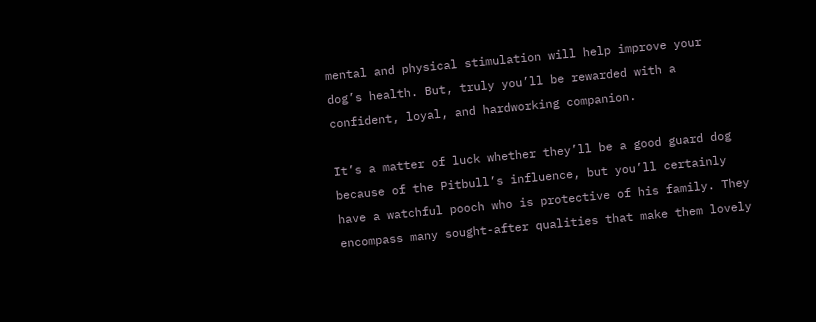mental and physical stimulation will help improve your dog’s health. But, truly you’ll be rewarded with a confident, loyal, and hardworking companion.

It’s a matter of luck whether they’ll be a good guard dog because of the Pitbull’s influence, but you’ll certainly have a watchful pooch who is protective of his family. They encompass many sought-after qualities that make them lovely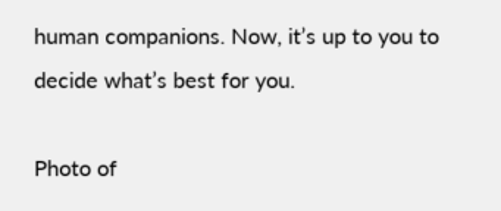human companions. Now, it’s up to you to decide what’s best for you.

Photo of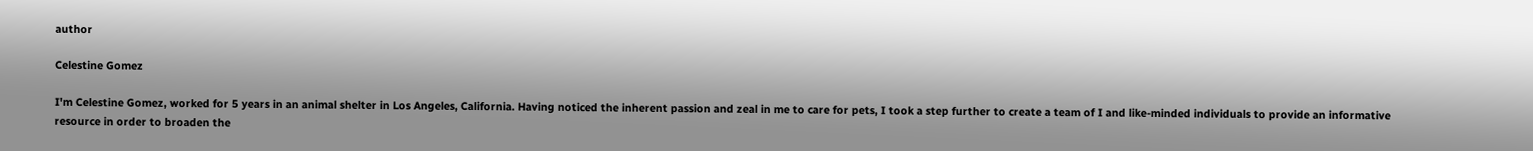author

Celestine Gomez

I'm Celestine Gomez, worked for 5 years in an animal shelter in Los Angeles, California. Having noticed the inherent passion and zeal in me to care for pets, I took a step further to create a team of I and like-minded individuals to provide an informative resource in order to broaden the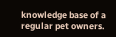knowledge base of a regular pet owners.